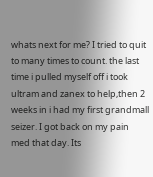whats next for me? I tried to quit to many times to count. the last time i pulled myself off i took ultram and zanex to help,then 2 weeks in i had my first grandmall seizer. I got back on my pain med that day. Its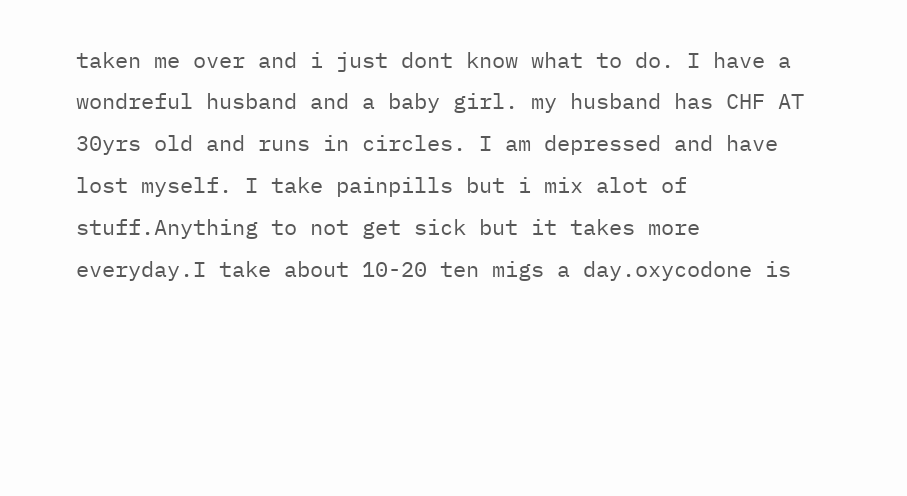taken me over and i just dont know what to do. I have a wondreful husband and a baby girl. my husband has CHF AT 30yrs old and runs in circles. I am depressed and have lost myself. I take painpills but i mix alot of stuff.Anything to not get sick but it takes more everyday.I take about 10-20 ten migs a day.oxycodone is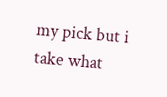my pick but i take what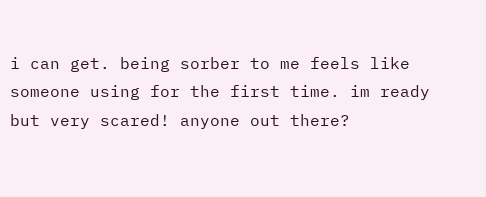i can get. being sorber to me feels like someone using for the first time. im ready but very scared! anyone out there?